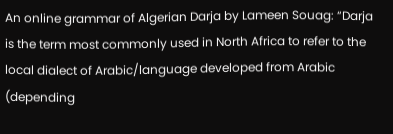An online grammar of Algerian Darja by Lameen Souag: “Darja is the term most commonly used in North Africa to refer to the local dialect of Arabic/language developed from Arabic (depending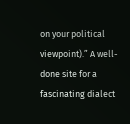on your political viewpoint).” A well-done site for a fascinating dialect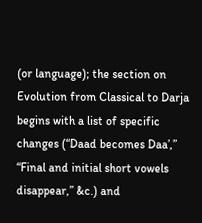(or language); the section on Evolution from Classical to Darja begins with a list of specific changes (“Daad becomes Daa’,” “Final and initial short vowels disappear,” &c.) and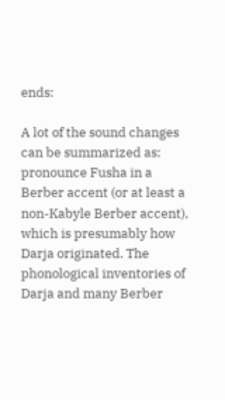ends:

A lot of the sound changes can be summarized as: pronounce Fusha in a Berber accent (or at least a non-Kabyle Berber accent), which is presumably how Darja originated. The phonological inventories of Darja and many Berber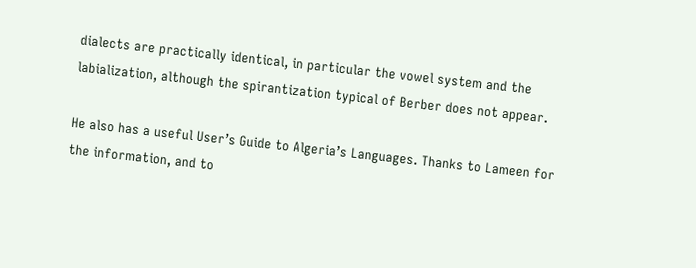dialects are practically identical, in particular the vowel system and the labialization, although the spirantization typical of Berber does not appear.

He also has a useful User’s Guide to Algeria’s Languages. Thanks to Lameen for the information, and to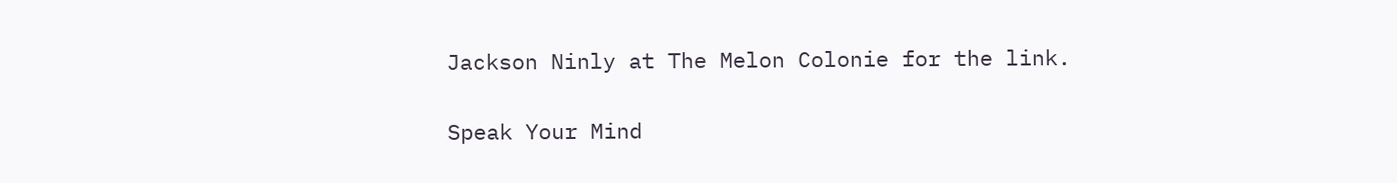Jackson Ninly at The Melon Colonie for the link.

Speak Your Mind